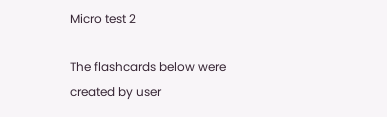Micro test 2

The flashcards below were created by user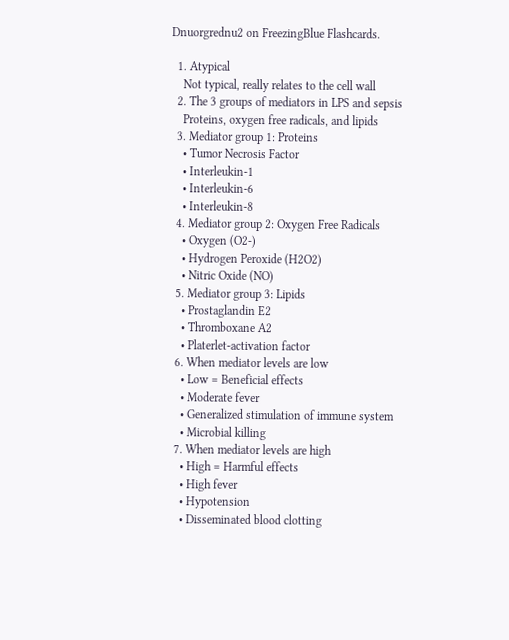Dnuorgrednu2 on FreezingBlue Flashcards.

  1. Atypical
    Not typical, really relates to the cell wall
  2. The 3 groups of mediators in LPS and sepsis
    Proteins, oxygen free radicals, and lipids
  3. Mediator group 1: Proteins
    • Tumor Necrosis Factor
    • Interleukin-1
    • Interleukin-6
    • Interleukin-8
  4. Mediator group 2: Oxygen Free Radicals
    • Oxygen (O2-)
    • Hydrogen Peroxide (H2O2)
    • Nitric Oxide (NO)
  5. Mediator group 3: Lipids
    • Prostaglandin E2
    • Thromboxane A2
    • Platerlet-activation factor
  6. When mediator levels are low
    • Low = Beneficial effects
    • Moderate fever
    • Generalized stimulation of immune system
    • Microbial killing
  7. When mediator levels are high
    • High = Harmful effects
    • High fever
    • Hypotension
    • Disseminated blood clotting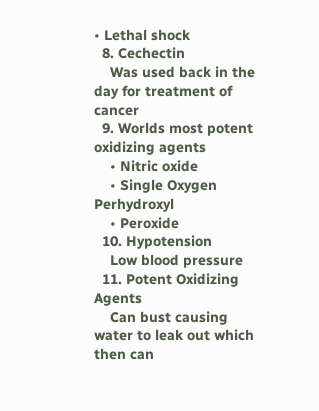• Lethal shock
  8. Cechectin
    Was used back in the day for treatment of cancer
  9. Worlds most potent oxidizing agents
    • Nitric oxide
    • Single Oxygen Perhydroxyl
    • Peroxide
  10. Hypotension
    Low blood pressure
  11. Potent Oxidizing Agents
    Can bust causing water to leak out which then can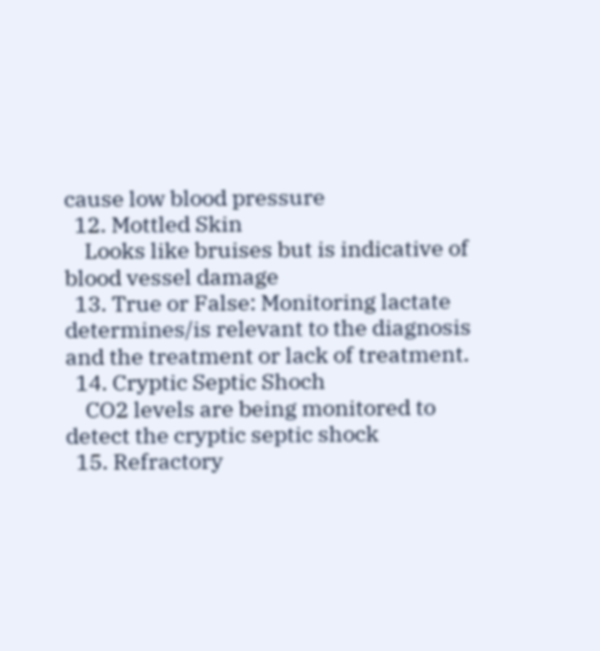cause low blood pressure
  12. Mottled Skin
    Looks like bruises but is indicative of blood vessel damage
  13. True or False: Monitoring lactate determines/is relevant to the diagnosis and the treatment or lack of treatment.
  14. Cryptic Septic Shoch
    CO2 levels are being monitored to detect the cryptic septic shock
  15. Refractory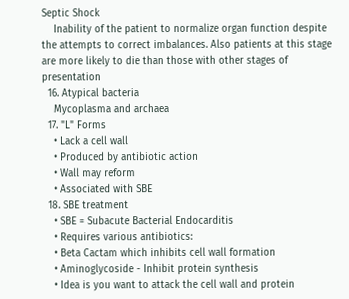Septic Shock
    Inability of the patient to normalize organ function despite the attempts to correct imbalances. Also patients at this stage are more likely to die than those with other stages of presentation
  16. Atypical bacteria
    Mycoplasma and archaea
  17. "L" Forms
    • Lack a cell wall
    • Produced by antibiotic action
    • Wall may reform
    • Associated with SBE
  18. SBE treatment
    • SBE = Subacute Bacterial Endocarditis
    • Requires various antibiotics:
    • Beta Cactam which inhibits cell wall formation
    • Aminoglycoside - Inhibit protein synthesis
    • Idea is you want to attack the cell wall and protein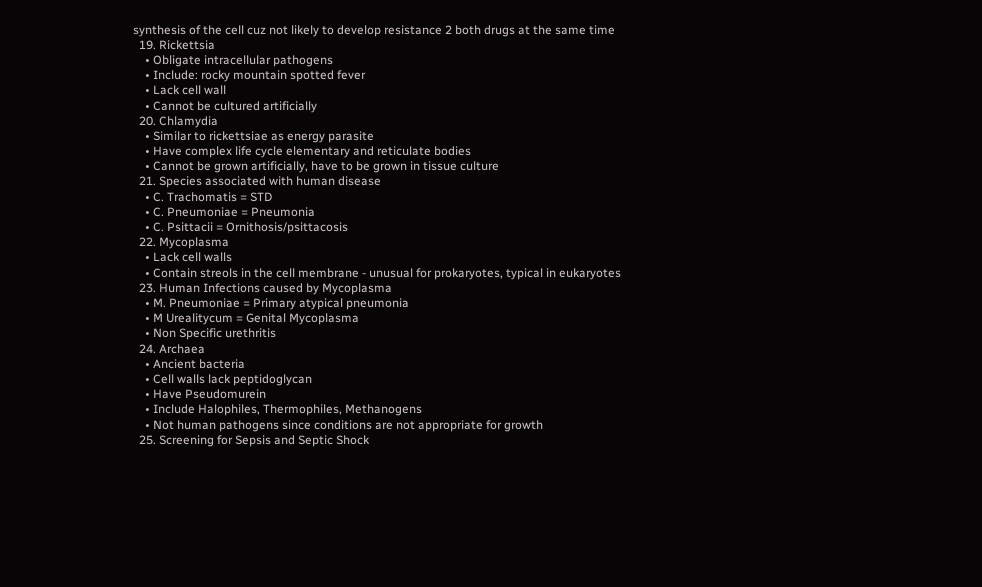synthesis of the cell cuz not likely to develop resistance 2 both drugs at the same time
  19. Rickettsia
    • Obligate intracellular pathogens
    • Include: rocky mountain spotted fever
    • Lack cell wall
    • Cannot be cultured artificially
  20. Chlamydia
    • Similar to rickettsiae as energy parasite
    • Have complex life cycle elementary and reticulate bodies
    • Cannot be grown artificially, have to be grown in tissue culture
  21. Species associated with human disease
    • C. Trachomatis = STD
    • C. Pneumoniae = Pneumonia
    • C. Psittacii = Ornithosis/psittacosis
  22. Mycoplasma
    • Lack cell walls
    • Contain streols in the cell membrane - unusual for prokaryotes, typical in eukaryotes
  23. Human Infections caused by Mycoplasma
    • M. Pneumoniae = Primary atypical pneumonia
    • M Urealitycum = Genital Mycoplasma
    • Non Specific urethritis
  24. Archaea
    • Ancient bacteria
    • Cell walls lack peptidoglycan
    • Have Pseudomurein
    • Include Halophiles, Thermophiles, Methanogens
    • Not human pathogens since conditions are not appropriate for growth
  25. Screening for Sepsis and Septic Shock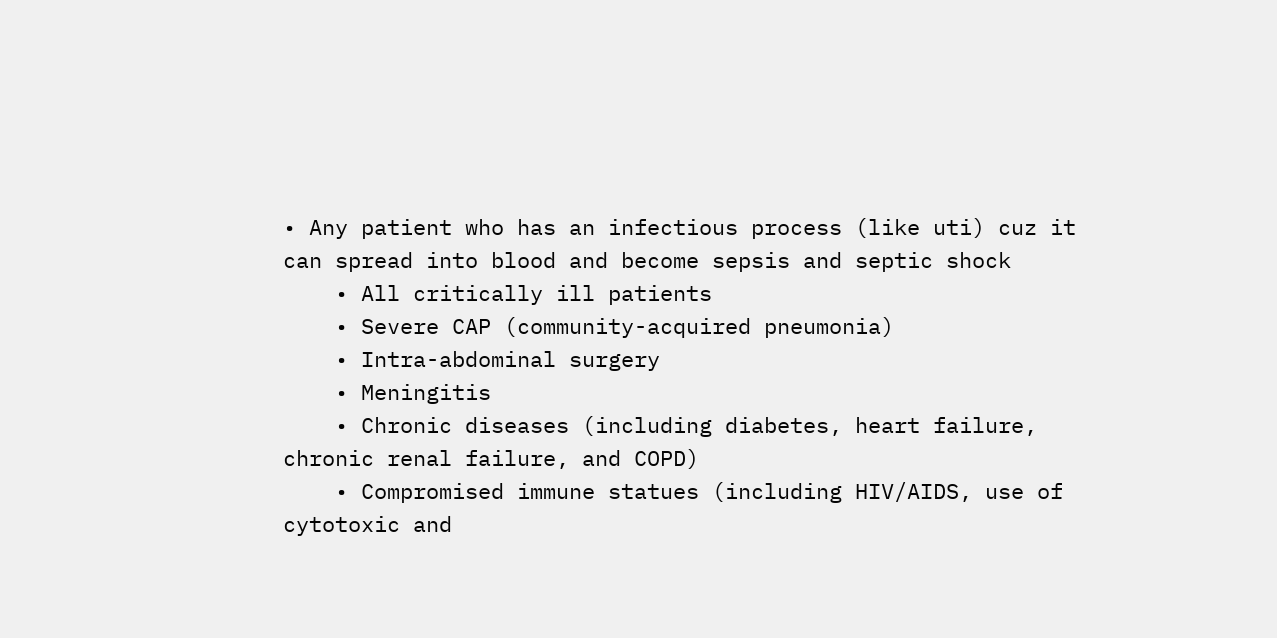• Any patient who has an infectious process (like uti) cuz it can spread into blood and become sepsis and septic shock
    • All critically ill patients
    • Severe CAP (community-acquired pneumonia)
    • Intra-abdominal surgery
    • Meningitis
    • Chronic diseases (including diabetes, heart failure, chronic renal failure, and COPD)
    • Compromised immune statues (including HIV/AIDS, use of cytotoxic and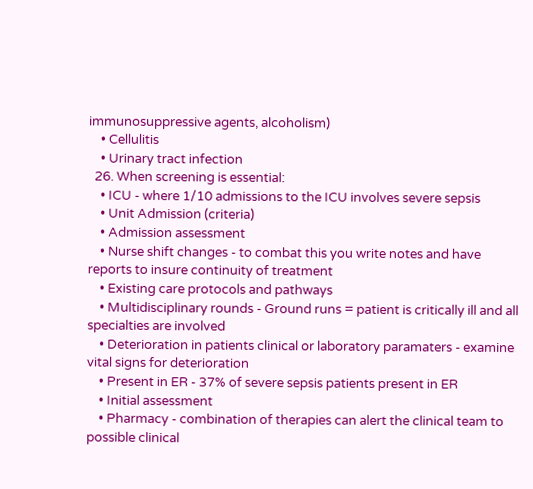immunosuppressive agents, alcoholism)
    • Cellulitis
    • Urinary tract infection
  26. When screening is essential:
    • ICU - where 1/10 admissions to the ICU involves severe sepsis
    • Unit Admission (criteria)
    • Admission assessment
    • Nurse shift changes - to combat this you write notes and have reports to insure continuity of treatment
    • Existing care protocols and pathways
    • Multidisciplinary rounds - Ground runs = patient is critically ill and all specialties are involved
    • Deterioration in patients clinical or laboratory paramaters - examine vital signs for deterioration
    • Present in ER - 37% of severe sepsis patients present in ER
    • Initial assessment
    • Pharmacy - combination of therapies can alert the clinical team to possible clinical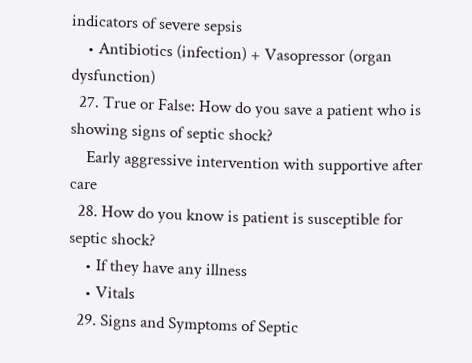indicators of severe sepsis
    • Antibiotics (infection) + Vasopressor (organ dysfunction)
  27. True or False: How do you save a patient who is showing signs of septic shock?
    Early aggressive intervention with supportive after care
  28. How do you know is patient is susceptible for septic shock?
    • If they have any illness
    • Vitals
  29. Signs and Symptoms of Septic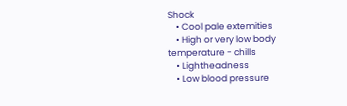Shock
    • Cool pale extemities
    • High or very low body temperature - chills
    • Lightheadness
    • Low blood pressure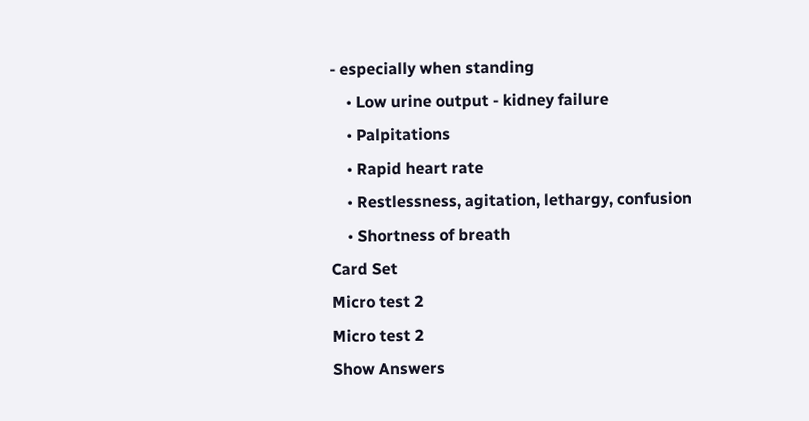- especially when standing
    • Low urine output - kidney failure
    • Palpitations
    • Rapid heart rate
    • Restlessness, agitation, lethargy, confusion
    • Shortness of breath
Card Set
Micro test 2
Micro test 2
Show Answers